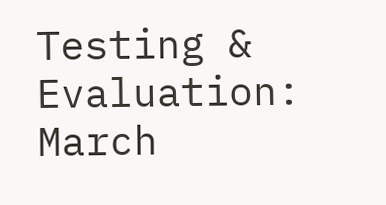Testing & Evaluation: March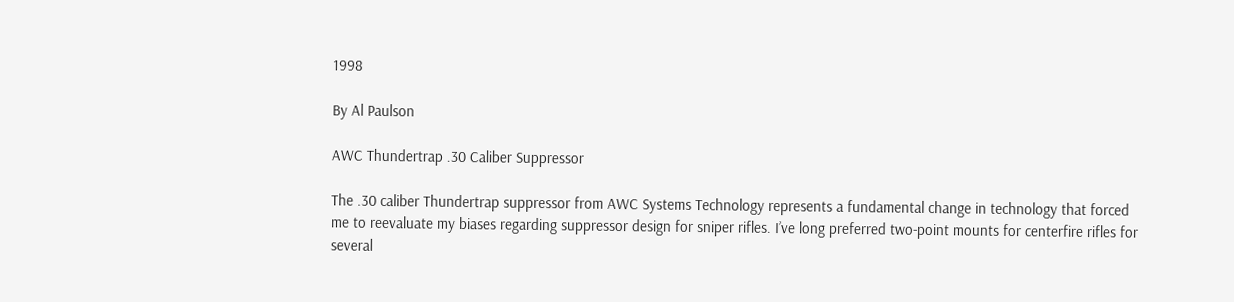1998

By Al Paulson

AWC Thundertrap .30 Caliber Suppressor

The .30 caliber Thundertrap suppressor from AWC Systems Technology represents a fundamental change in technology that forced me to reevaluate my biases regarding suppressor design for sniper rifles. I’ve long preferred two-point mounts for centerfire rifles for several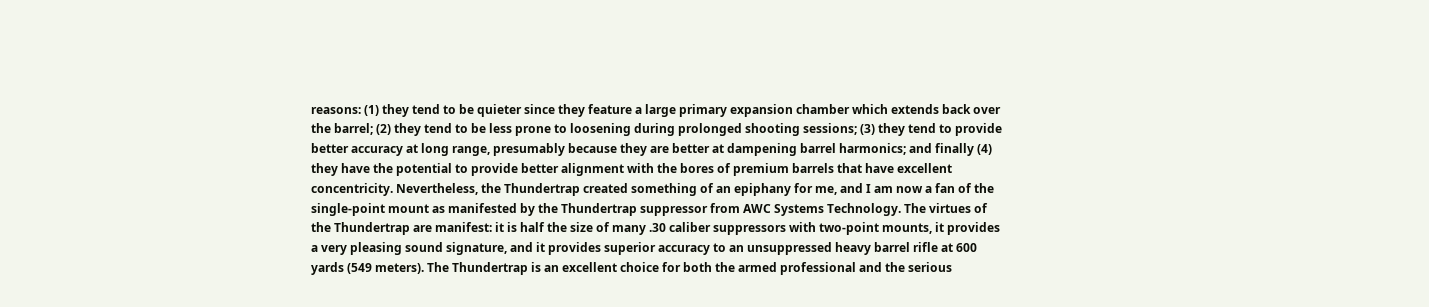reasons: (1) they tend to be quieter since they feature a large primary expansion chamber which extends back over the barrel; (2) they tend to be less prone to loosening during prolonged shooting sessions; (3) they tend to provide better accuracy at long range, presumably because they are better at dampening barrel harmonics; and finally (4) they have the potential to provide better alignment with the bores of premium barrels that have excellent concentricity. Nevertheless, the Thundertrap created something of an epiphany for me, and I am now a fan of the single-point mount as manifested by the Thundertrap suppressor from AWC Systems Technology. The virtues of the Thundertrap are manifest: it is half the size of many .30 caliber suppressors with two-point mounts, it provides a very pleasing sound signature, and it provides superior accuracy to an unsuppressed heavy barrel rifle at 600 yards (549 meters). The Thundertrap is an excellent choice for both the armed professional and the serious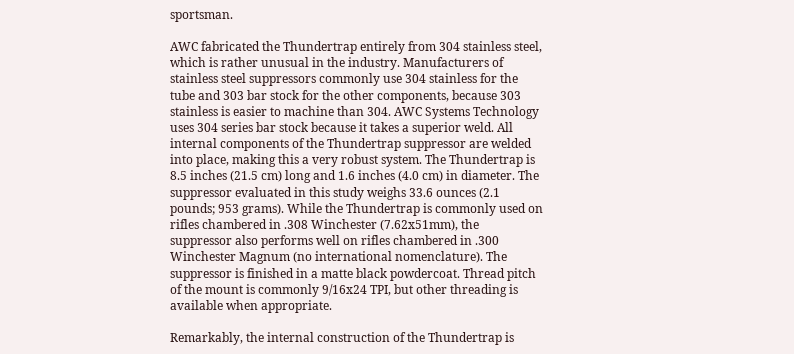sportsman.

AWC fabricated the Thundertrap entirely from 304 stainless steel, which is rather unusual in the industry. Manufacturers of stainless steel suppressors commonly use 304 stainless for the tube and 303 bar stock for the other components, because 303 stainless is easier to machine than 304. AWC Systems Technology uses 304 series bar stock because it takes a superior weld. All internal components of the Thundertrap suppressor are welded into place, making this a very robust system. The Thundertrap is 8.5 inches (21.5 cm) long and 1.6 inches (4.0 cm) in diameter. The suppressor evaluated in this study weighs 33.6 ounces (2.1 pounds; 953 grams). While the Thundertrap is commonly used on rifles chambered in .308 Winchester (7.62x51mm), the suppressor also performs well on rifles chambered in .300 Winchester Magnum (no international nomenclature). The suppressor is finished in a matte black powdercoat. Thread pitch of the mount is commonly 9/16x24 TPI, but other threading is available when appropriate.

Remarkably, the internal construction of the Thundertrap is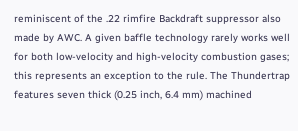reminiscent of the .22 rimfire Backdraft suppressor also made by AWC. A given baffle technology rarely works well for both low-velocity and high-velocity combustion gases; this represents an exception to the rule. The Thundertrap features seven thick (0.25 inch, 6.4 mm) machined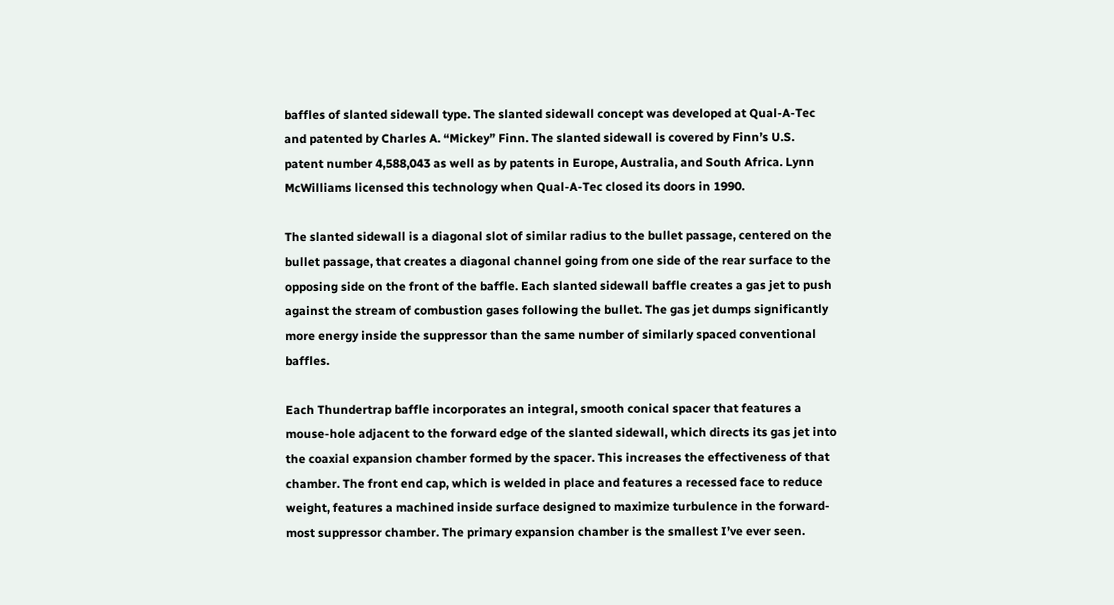baffles of slanted sidewall type. The slanted sidewall concept was developed at Qual-A-Tec and patented by Charles A. “Mickey” Finn. The slanted sidewall is covered by Finn’s U.S. patent number 4,588,043 as well as by patents in Europe, Australia, and South Africa. Lynn McWilliams licensed this technology when Qual-A-Tec closed its doors in 1990.

The slanted sidewall is a diagonal slot of similar radius to the bullet passage, centered on the bullet passage, that creates a diagonal channel going from one side of the rear surface to the opposing side on the front of the baffle. Each slanted sidewall baffle creates a gas jet to push against the stream of combustion gases following the bullet. The gas jet dumps significantly more energy inside the suppressor than the same number of similarly spaced conventional baffles.

Each Thundertrap baffle incorporates an integral, smooth conical spacer that features a mouse-hole adjacent to the forward edge of the slanted sidewall, which directs its gas jet into the coaxial expansion chamber formed by the spacer. This increases the effectiveness of that chamber. The front end cap, which is welded in place and features a recessed face to reduce weight, features a machined inside surface designed to maximize turbulence in the forward-most suppressor chamber. The primary expansion chamber is the smallest I’ve ever seen.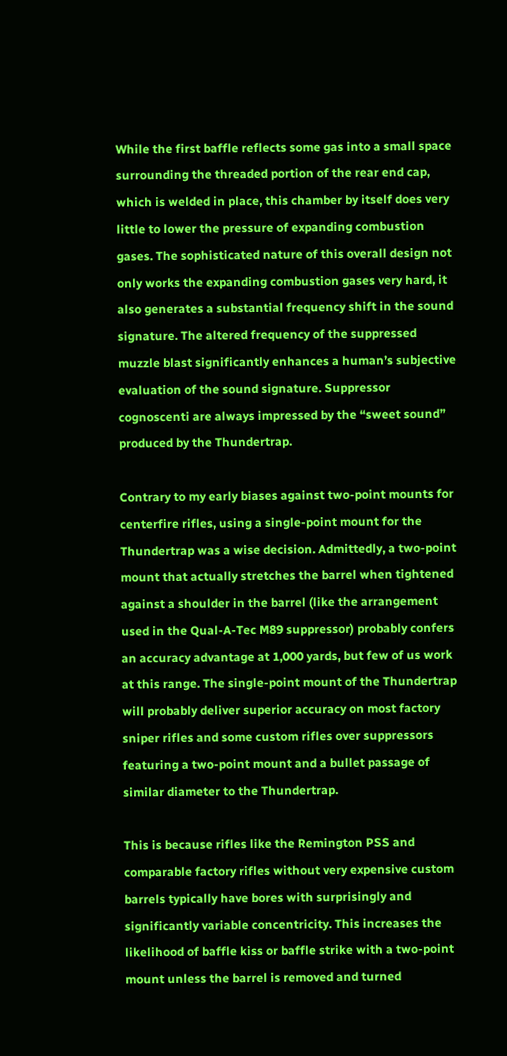While the first baffle reflects some gas into a small space surrounding the threaded portion of the rear end cap, which is welded in place, this chamber by itself does very little to lower the pressure of expanding combustion gases. The sophisticated nature of this overall design not only works the expanding combustion gases very hard, it also generates a substantial frequency shift in the sound signature. The altered frequency of the suppressed muzzle blast significantly enhances a human’s subjective evaluation of the sound signature. Suppressor cognoscenti are always impressed by the “sweet sound” produced by the Thundertrap.

Contrary to my early biases against two-point mounts for centerfire rifles, using a single-point mount for the Thundertrap was a wise decision. Admittedly, a two-point mount that actually stretches the barrel when tightened against a shoulder in the barrel (like the arrangement used in the Qual-A-Tec M89 suppressor) probably confers an accuracy advantage at 1,000 yards, but few of us work at this range. The single-point mount of the Thundertrap will probably deliver superior accuracy on most factory sniper rifles and some custom rifles over suppressors featuring a two-point mount and a bullet passage of similar diameter to the Thundertrap.

This is because rifles like the Remington PSS and comparable factory rifles without very expensive custom barrels typically have bores with surprisingly and significantly variable concentricity. This increases the likelihood of baffle kiss or baffle strike with a two-point mount unless the barrel is removed and turned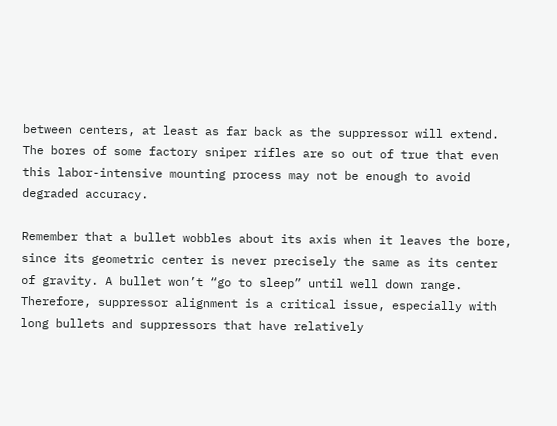between centers, at least as far back as the suppressor will extend. The bores of some factory sniper rifles are so out of true that even this labor-intensive mounting process may not be enough to avoid degraded accuracy.

Remember that a bullet wobbles about its axis when it leaves the bore, since its geometric center is never precisely the same as its center of gravity. A bullet won’t “go to sleep” until well down range. Therefore, suppressor alignment is a critical issue, especially with long bullets and suppressors that have relatively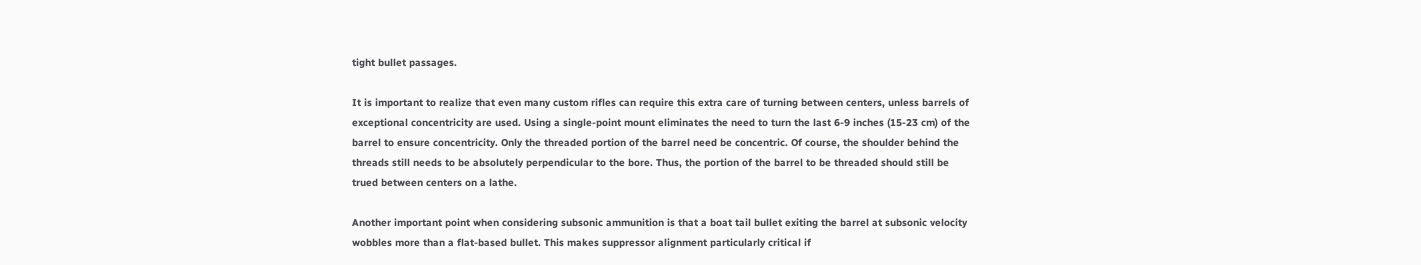tight bullet passages.

It is important to realize that even many custom rifles can require this extra care of turning between centers, unless barrels of exceptional concentricity are used. Using a single-point mount eliminates the need to turn the last 6-9 inches (15-23 cm) of the barrel to ensure concentricity. Only the threaded portion of the barrel need be concentric. Of course, the shoulder behind the threads still needs to be absolutely perpendicular to the bore. Thus, the portion of the barrel to be threaded should still be trued between centers on a lathe.

Another important point when considering subsonic ammunition is that a boat tail bullet exiting the barrel at subsonic velocity wobbles more than a flat-based bullet. This makes suppressor alignment particularly critical if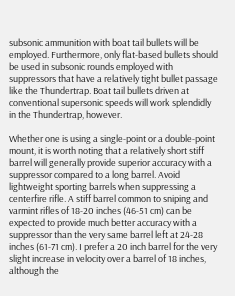subsonic ammunition with boat tail bullets will be employed. Furthermore, only flat-based bullets should be used in subsonic rounds employed with suppressors that have a relatively tight bullet passage like the Thundertrap. Boat tail bullets driven at conventional supersonic speeds will work splendidly in the Thundertrap, however.

Whether one is using a single-point or a double-point mount, it is worth noting that a relatively short stiff barrel will generally provide superior accuracy with a suppressor compared to a long barrel. Avoid lightweight sporting barrels when suppressing a centerfire rifle. A stiff barrel common to sniping and varmint rifles of 18-20 inches (46-51 cm) can be expected to provide much better accuracy with a suppressor than the very same barrel left at 24-28 inches (61-71 cm). I prefer a 20 inch barrel for the very slight increase in velocity over a barrel of 18 inches, although the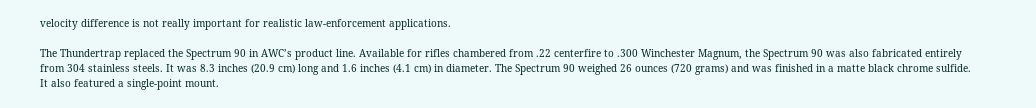velocity difference is not really important for realistic law-enforcement applications.

The Thundertrap replaced the Spectrum 90 in AWC’s product line. Available for rifles chambered from .22 centerfire to .300 Winchester Magnum, the Spectrum 90 was also fabricated entirely from 304 stainless steels. It was 8.3 inches (20.9 cm) long and 1.6 inches (4.1 cm) in diameter. The Spectrum 90 weighed 26 ounces (720 grams) and was finished in a matte black chrome sulfide. It also featured a single-point mount.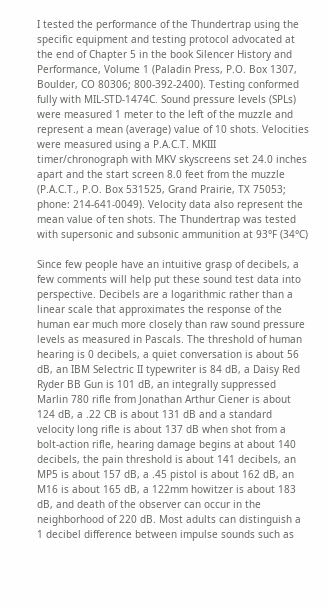I tested the performance of the Thundertrap using the specific equipment and testing protocol advocated at the end of Chapter 5 in the book Silencer History and Performance, Volume 1 (Paladin Press, P.O. Box 1307, Boulder, CO 80306; 800-392-2400). Testing conformed fully with MIL-STD-1474C. Sound pressure levels (SPLs) were measured 1 meter to the left of the muzzle and represent a mean (average) value of 10 shots. Velocities were measured using a P.A.C.T. MKIII timer/chronograph with MKV skyscreens set 24.0 inches apart and the start screen 8.0 feet from the muzzle (P.A.C.T., P.O. Box 531525, Grand Prairie, TX 75053; phone: 214-641-0049). Velocity data also represent the mean value of ten shots. The Thundertrap was tested with supersonic and subsonic ammunition at 93°F (34°C)

Since few people have an intuitive grasp of decibels, a few comments will help put these sound test data into perspective. Decibels are a logarithmic rather than a linear scale that approximates the response of the human ear much more closely than raw sound pressure levels as measured in Pascals. The threshold of human hearing is 0 decibels, a quiet conversation is about 56 dB, an IBM Selectric II typewriter is 84 dB, a Daisy Red Ryder BB Gun is 101 dB, an integrally suppressed Marlin 780 rifle from Jonathan Arthur Ciener is about 124 dB, a .22 CB is about 131 dB and a standard velocity long rifle is about 137 dB when shot from a bolt-action rifle, hearing damage begins at about 140 decibels, the pain threshold is about 141 decibels, an MP5 is about 157 dB, a .45 pistol is about 162 dB, an M16 is about 165 dB, a 122mm howitzer is about 183 dB, and death of the observer can occur in the neighborhood of 220 dB. Most adults can distinguish a 1 decibel difference between impulse sounds such as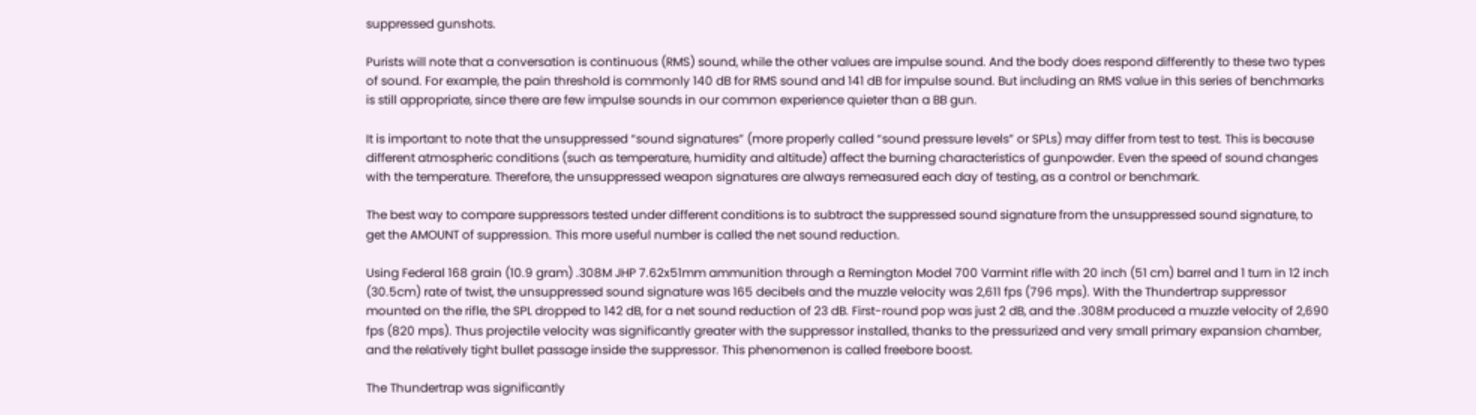suppressed gunshots.

Purists will note that a conversation is continuous (RMS) sound, while the other values are impulse sound. And the body does respond differently to these two types of sound. For example, the pain threshold is commonly 140 dB for RMS sound and 141 dB for impulse sound. But including an RMS value in this series of benchmarks is still appropriate, since there are few impulse sounds in our common experience quieter than a BB gun.

It is important to note that the unsuppressed “sound signatures” (more properly called “sound pressure levels” or SPLs) may differ from test to test. This is because different atmospheric conditions (such as temperature, humidity and altitude) affect the burning characteristics of gunpowder. Even the speed of sound changes with the temperature. Therefore, the unsuppressed weapon signatures are always remeasured each day of testing, as a control or benchmark.

The best way to compare suppressors tested under different conditions is to subtract the suppressed sound signature from the unsuppressed sound signature, to get the AMOUNT of suppression. This more useful number is called the net sound reduction.

Using Federal 168 grain (10.9 gram) .308M JHP 7.62x51mm ammunition through a Remington Model 700 Varmint rifle with 20 inch (51 cm) barrel and 1 turn in 12 inch (30.5cm) rate of twist, the unsuppressed sound signature was 165 decibels and the muzzle velocity was 2,611 fps (796 mps). With the Thundertrap suppressor mounted on the rifle, the SPL dropped to 142 dB, for a net sound reduction of 23 dB. First-round pop was just 2 dB, and the .308M produced a muzzle velocity of 2,690 fps (820 mps). Thus projectile velocity was significantly greater with the suppressor installed, thanks to the pressurized and very small primary expansion chamber, and the relatively tight bullet passage inside the suppressor. This phenomenon is called freebore boost.

The Thundertrap was significantly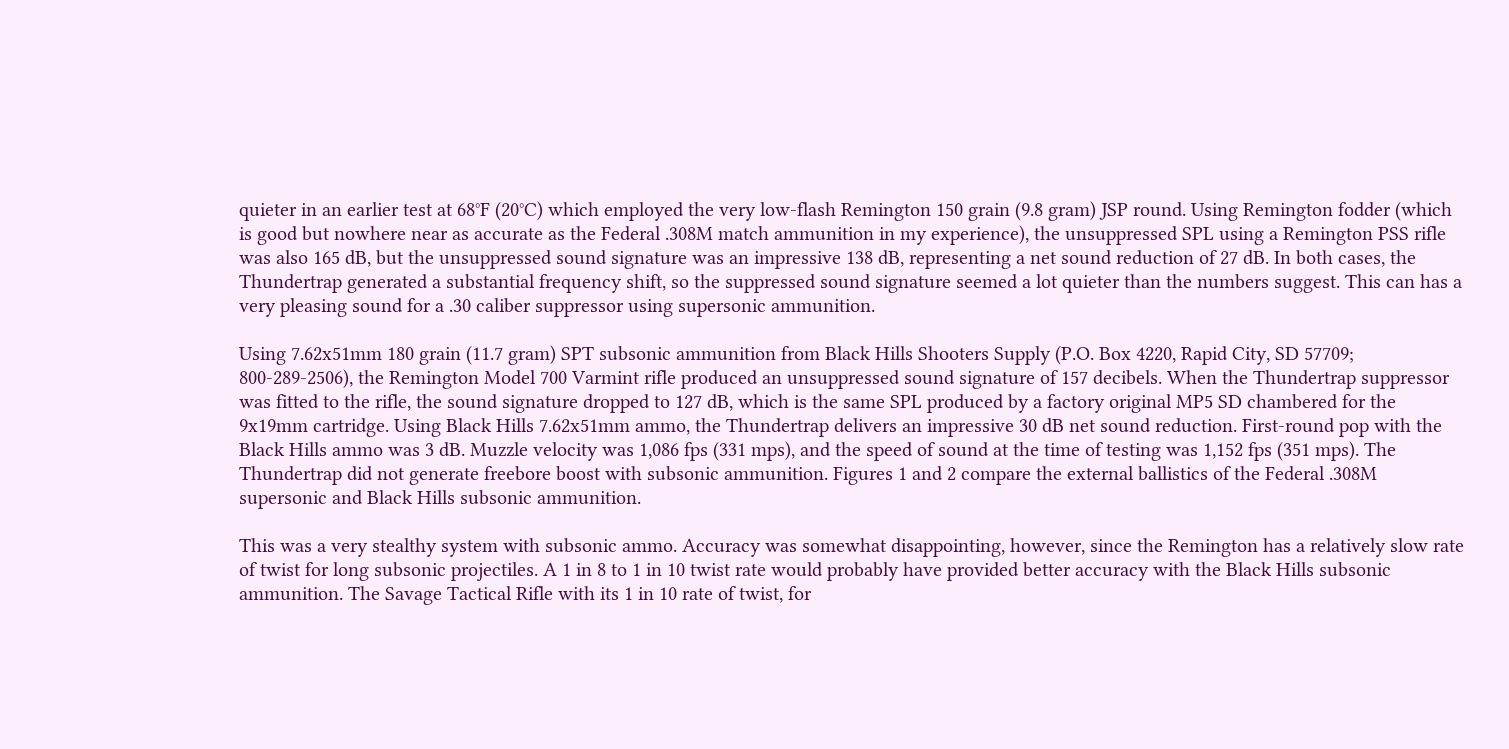quieter in an earlier test at 68°F (20°C) which employed the very low-flash Remington 150 grain (9.8 gram) JSP round. Using Remington fodder (which is good but nowhere near as accurate as the Federal .308M match ammunition in my experience), the unsuppressed SPL using a Remington PSS rifle was also 165 dB, but the unsuppressed sound signature was an impressive 138 dB, representing a net sound reduction of 27 dB. In both cases, the Thundertrap generated a substantial frequency shift, so the suppressed sound signature seemed a lot quieter than the numbers suggest. This can has a very pleasing sound for a .30 caliber suppressor using supersonic ammunition.

Using 7.62x51mm 180 grain (11.7 gram) SPT subsonic ammunition from Black Hills Shooters Supply (P.O. Box 4220, Rapid City, SD 57709; 800-289-2506), the Remington Model 700 Varmint rifle produced an unsuppressed sound signature of 157 decibels. When the Thundertrap suppressor was fitted to the rifle, the sound signature dropped to 127 dB, which is the same SPL produced by a factory original MP5 SD chambered for the 9x19mm cartridge. Using Black Hills 7.62x51mm ammo, the Thundertrap delivers an impressive 30 dB net sound reduction. First-round pop with the Black Hills ammo was 3 dB. Muzzle velocity was 1,086 fps (331 mps), and the speed of sound at the time of testing was 1,152 fps (351 mps). The Thundertrap did not generate freebore boost with subsonic ammunition. Figures 1 and 2 compare the external ballistics of the Federal .308M supersonic and Black Hills subsonic ammunition.

This was a very stealthy system with subsonic ammo. Accuracy was somewhat disappointing, however, since the Remington has a relatively slow rate of twist for long subsonic projectiles. A 1 in 8 to 1 in 10 twist rate would probably have provided better accuracy with the Black Hills subsonic ammunition. The Savage Tactical Rifle with its 1 in 10 rate of twist, for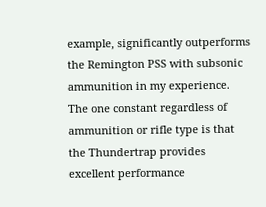example, significantly outperforms the Remington PSS with subsonic ammunition in my experience. The one constant regardless of ammunition or rifle type is that the Thundertrap provides excellent performance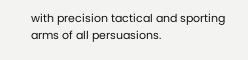with precision tactical and sporting arms of all persuasions.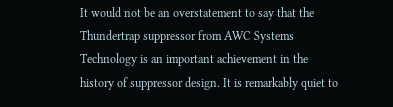It would not be an overstatement to say that the Thundertrap suppressor from AWC Systems Technology is an important achievement in the history of suppressor design. It is remarkably quiet to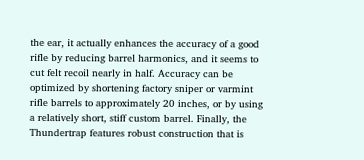the ear, it actually enhances the accuracy of a good rifle by reducing barrel harmonics, and it seems to cut felt recoil nearly in half. Accuracy can be optimized by shortening factory sniper or varmint rifle barrels to approximately 20 inches, or by using a relatively short, stiff custom barrel. Finally, the Thundertrap features robust construction that is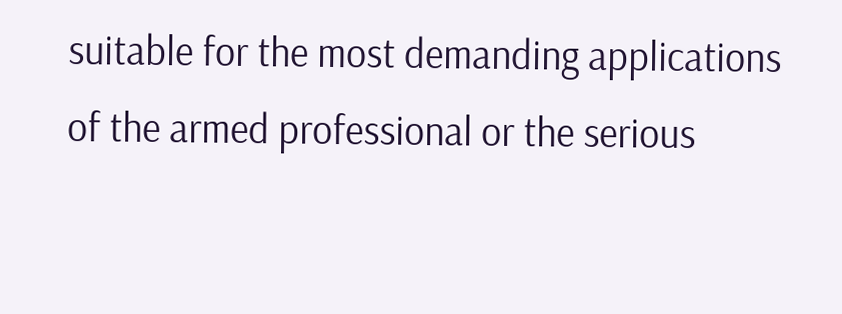suitable for the most demanding applications of the armed professional or the serious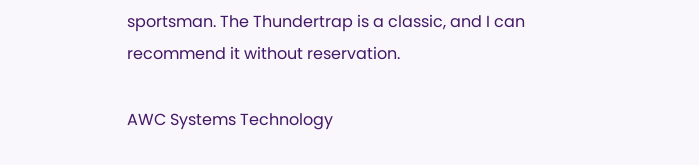sportsman. The Thundertrap is a classic, and I can recommend it without reservation.

AWC Systems Technology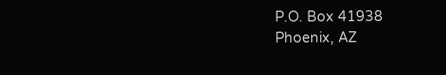P.O. Box 41938
Phoenix, AZ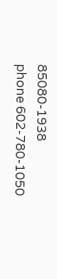85080-1938
phone 602-780-1050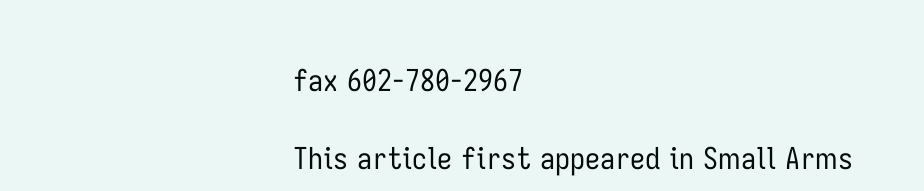fax 602-780-2967

This article first appeared in Small Arms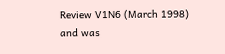Review V1N6 (March 1998)
and was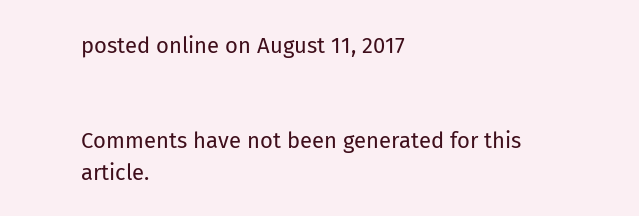posted online on August 11, 2017


Comments have not been generated for this article.